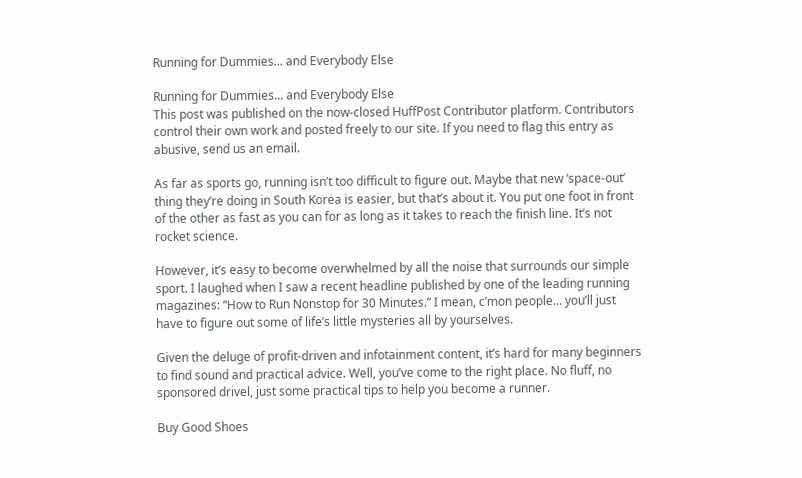Running for Dummies... and Everybody Else

Running for Dummies... and Everybody Else
This post was published on the now-closed HuffPost Contributor platform. Contributors control their own work and posted freely to our site. If you need to flag this entry as abusive, send us an email.

As far as sports go, running isn’t too difficult to figure out. Maybe that new ‘space-out’ thing they’re doing in South Korea is easier, but that’s about it. You put one foot in front of the other as fast as you can for as long as it takes to reach the finish line. It’s not rocket science.

However, it’s easy to become overwhelmed by all the noise that surrounds our simple sport. I laughed when I saw a recent headline published by one of the leading running magazines: “How to Run Nonstop for 30 Minutes.” I mean, c’mon people… you’ll just have to figure out some of life’s little mysteries all by yourselves.

Given the deluge of profit-driven and infotainment content, it’s hard for many beginners to find sound and practical advice. Well, you’ve come to the right place. No fluff, no sponsored drivel, just some practical tips to help you become a runner.

Buy Good Shoes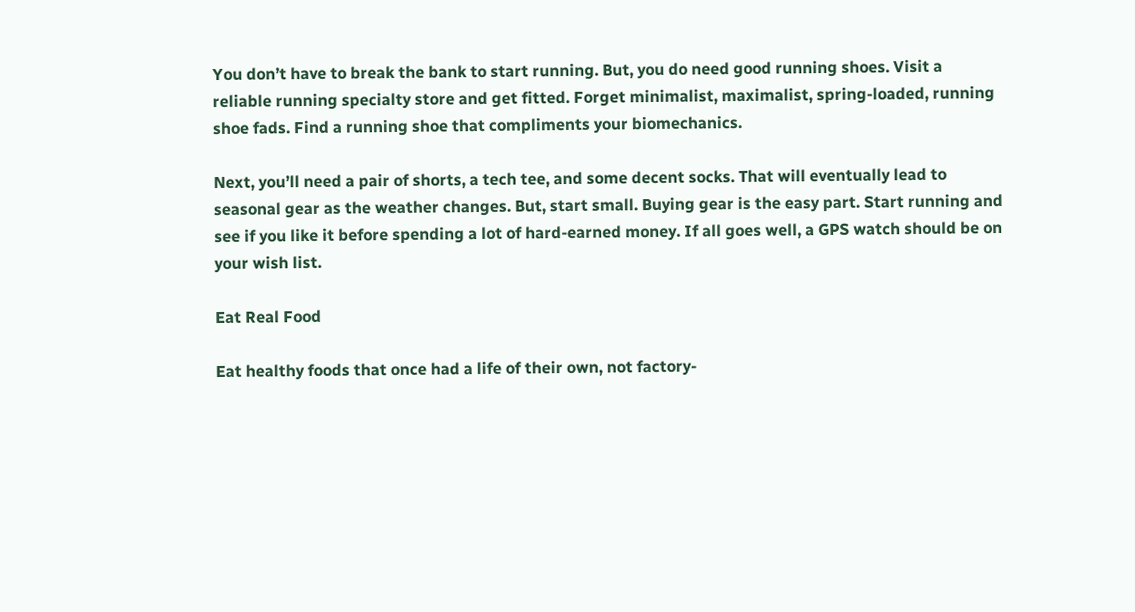You don’t have to break the bank to start running. But, you do need good running shoes. Visit a reliable running specialty store and get fitted. Forget minimalist, maximalist, spring-loaded, running shoe fads. Find a running shoe that compliments your biomechanics.

Next, you’ll need a pair of shorts, a tech tee, and some decent socks. That will eventually lead to seasonal gear as the weather changes. But, start small. Buying gear is the easy part. Start running and see if you like it before spending a lot of hard-earned money. If all goes well, a GPS watch should be on your wish list.

Eat Real Food

Eat healthy foods that once had a life of their own, not factory-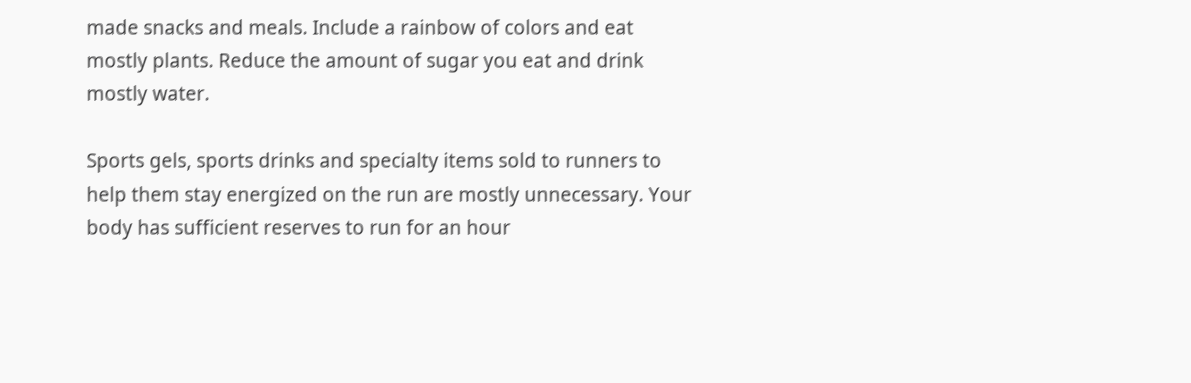made snacks and meals. Include a rainbow of colors and eat mostly plants. Reduce the amount of sugar you eat and drink mostly water.

Sports gels, sports drinks and specialty items sold to runners to help them stay energized on the run are mostly unnecessary. Your body has sufficient reserves to run for an hour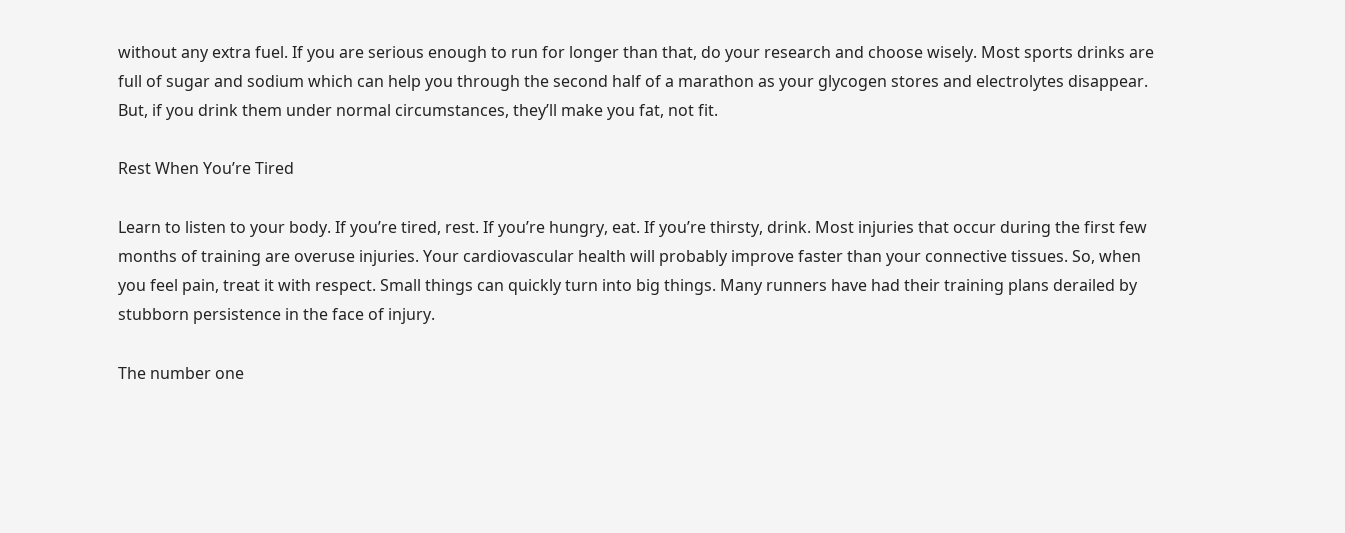without any extra fuel. If you are serious enough to run for longer than that, do your research and choose wisely. Most sports drinks are full of sugar and sodium which can help you through the second half of a marathon as your glycogen stores and electrolytes disappear. But, if you drink them under normal circumstances, they’ll make you fat, not fit.

Rest When You’re Tired

Learn to listen to your body. If you’re tired, rest. If you’re hungry, eat. If you’re thirsty, drink. Most injuries that occur during the first few months of training are overuse injuries. Your cardiovascular health will probably improve faster than your connective tissues. So, when you feel pain, treat it with respect. Small things can quickly turn into big things. Many runners have had their training plans derailed by stubborn persistence in the face of injury.

The number one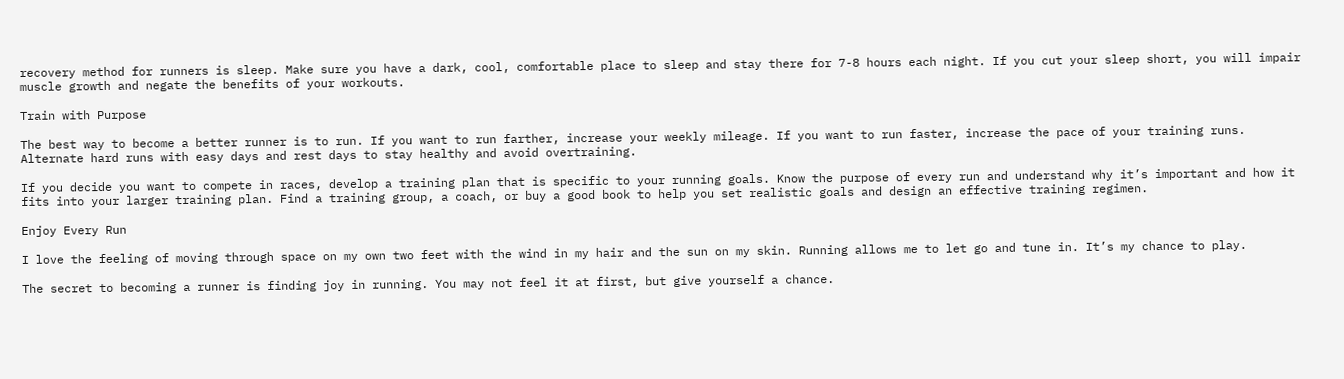recovery method for runners is sleep. Make sure you have a dark, cool, comfortable place to sleep and stay there for 7-8 hours each night. If you cut your sleep short, you will impair muscle growth and negate the benefits of your workouts.

Train with Purpose

The best way to become a better runner is to run. If you want to run farther, increase your weekly mileage. If you want to run faster, increase the pace of your training runs. Alternate hard runs with easy days and rest days to stay healthy and avoid overtraining.

If you decide you want to compete in races, develop a training plan that is specific to your running goals. Know the purpose of every run and understand why it’s important and how it fits into your larger training plan. Find a training group, a coach, or buy a good book to help you set realistic goals and design an effective training regimen.

Enjoy Every Run

I love the feeling of moving through space on my own two feet with the wind in my hair and the sun on my skin. Running allows me to let go and tune in. It’s my chance to play.

The secret to becoming a runner is finding joy in running. You may not feel it at first, but give yourself a chance.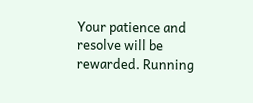Your patience and resolve will be rewarded. Running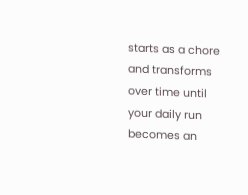starts as a chore and transforms over time until your daily run becomes an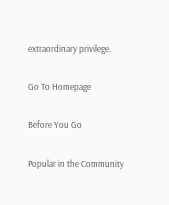extraordinary privilege.

Go To Homepage

Before You Go

Popular in the Community